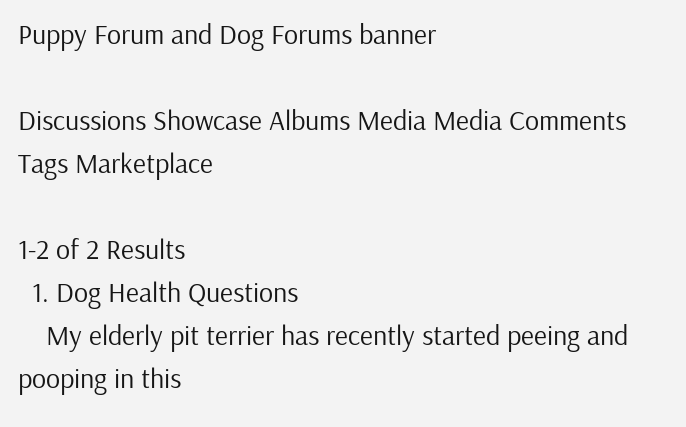Puppy Forum and Dog Forums banner

Discussions Showcase Albums Media Media Comments Tags Marketplace

1-2 of 2 Results
  1. Dog Health Questions
    My elderly pit terrier has recently started peeing and pooping in this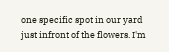one specific spot in our yard just infront of the flowers. I'm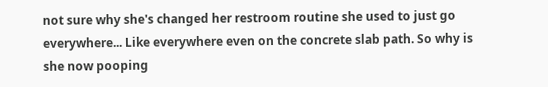not sure why she's changed her restroom routine she used to just go everywhere... Like everywhere even on the concrete slab path. So why is she now pooping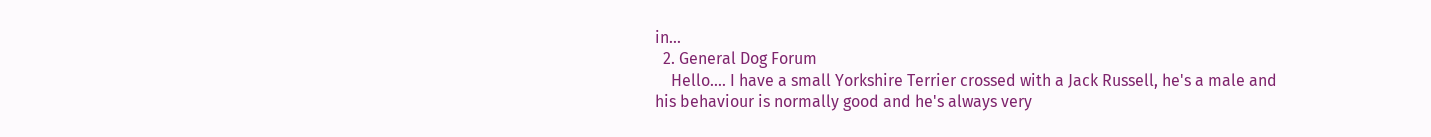in...
  2. General Dog Forum
    Hello.... I have a small Yorkshire Terrier crossed with a Jack Russell, he's a male and his behaviour is normally good and he's always very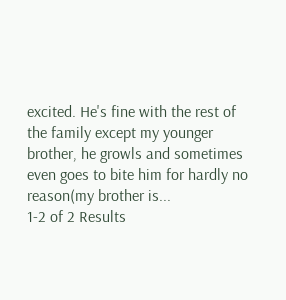excited. He's fine with the rest of the family except my younger brother, he growls and sometimes even goes to bite him for hardly no reason(my brother is...
1-2 of 2 Results